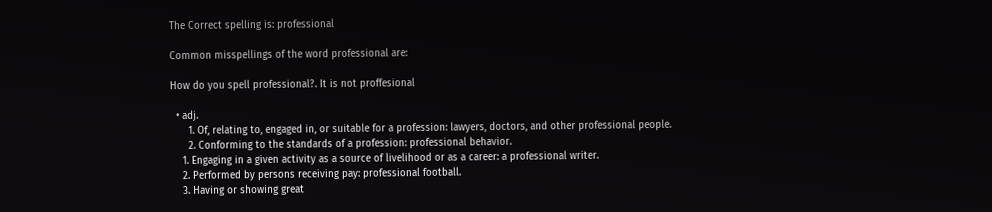The Correct spelling is: professional

Common misspellings of the word professional are:

How do you spell professional?. It is not proffesional

  • adj.
      1. Of, relating to, engaged in, or suitable for a profession: lawyers, doctors, and other professional people.
      2. Conforming to the standards of a profession: professional behavior.
    1. Engaging in a given activity as a source of livelihood or as a career: a professional writer.
    2. Performed by persons receiving pay: professional football.
    3. Having or showing great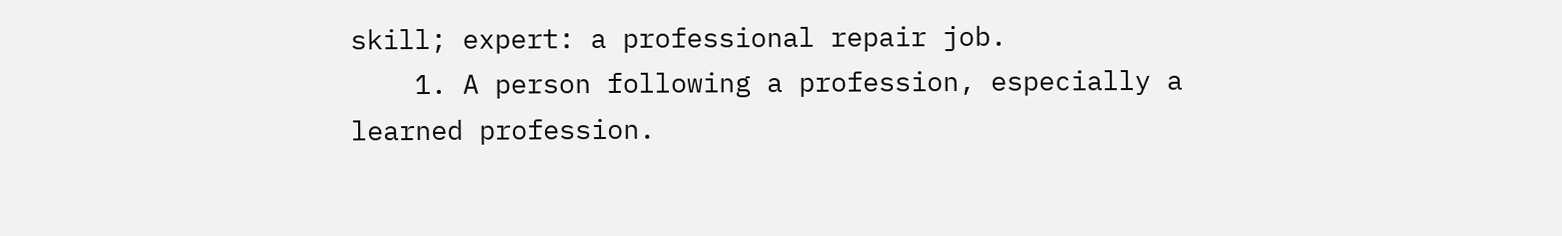skill; expert: a professional repair job.
    1. A person following a profession, especially a learned profession.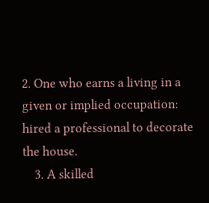2. One who earns a living in a given or implied occupation: hired a professional to decorate the house.
    3. A skilled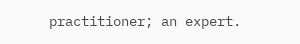practitioner; an expert.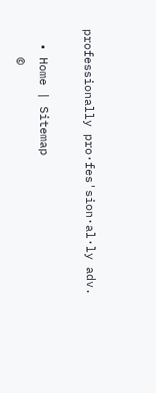professionally pro·fes'sion·al·ly adv.

  • Home | Sitemap
    ©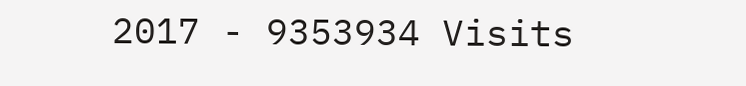2017 - 9353934 Visits